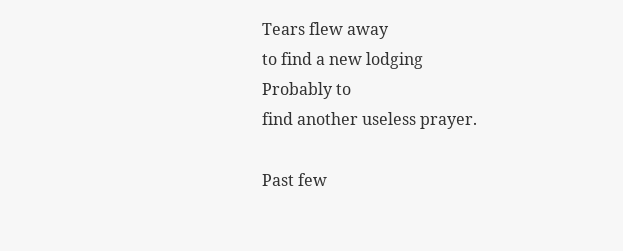Tears flew away
to find a new lodging
Probably to
find another useless prayer.

Past few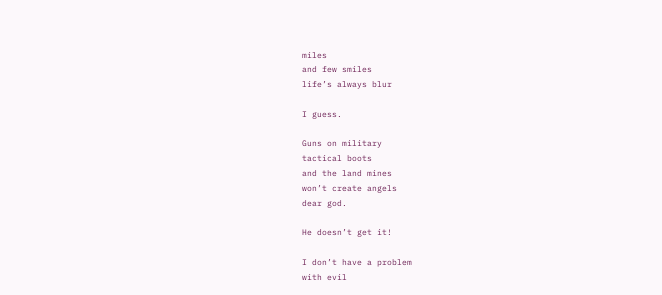miles
and few smiles
life’s always blur

I guess.

Guns on military
tactical boots
and the land mines
won’t create angels
dear god.

He doesn’t get it!

I don’t have a problem
with evil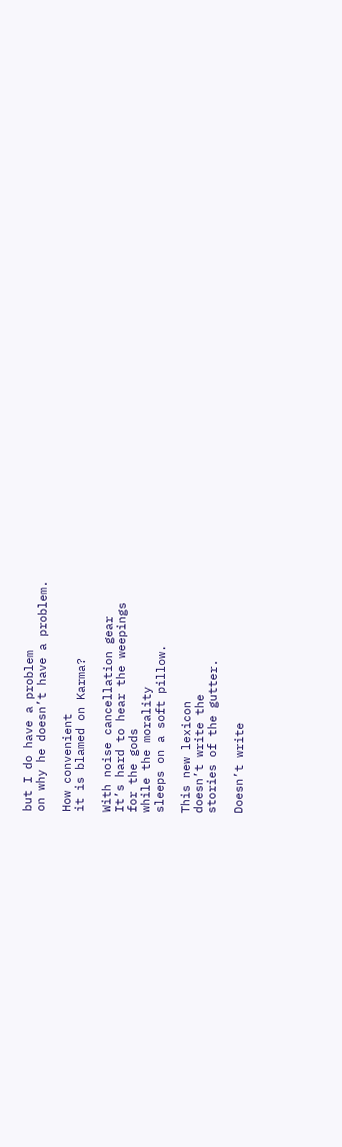but I do have a problem
on why he doesn’t have a problem.

How convenient
it is blamed on Karma?

With noise cancellation gear
It’s hard to hear the weepings
for the gods
while the morality
sleeps on a soft pillow.

This new lexicon
doesn’t write the
stories of the gutter.

Doesn’t write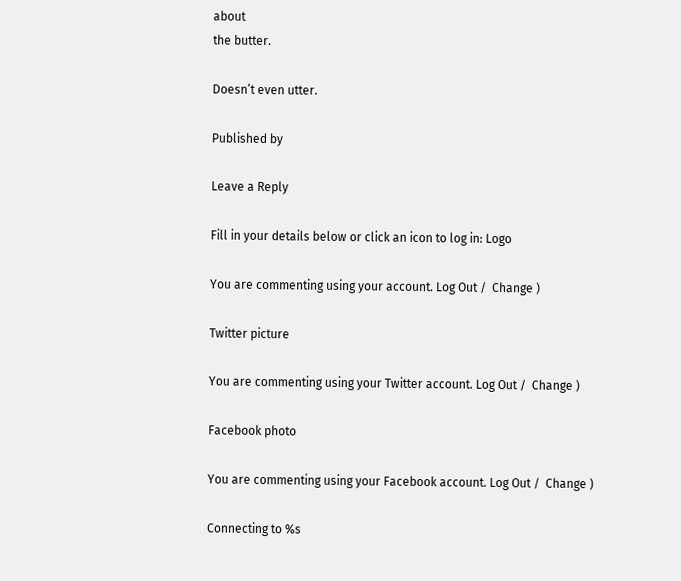about
the butter.

Doesn’t even utter.

Published by

Leave a Reply

Fill in your details below or click an icon to log in: Logo

You are commenting using your account. Log Out /  Change )

Twitter picture

You are commenting using your Twitter account. Log Out /  Change )

Facebook photo

You are commenting using your Facebook account. Log Out /  Change )

Connecting to %s